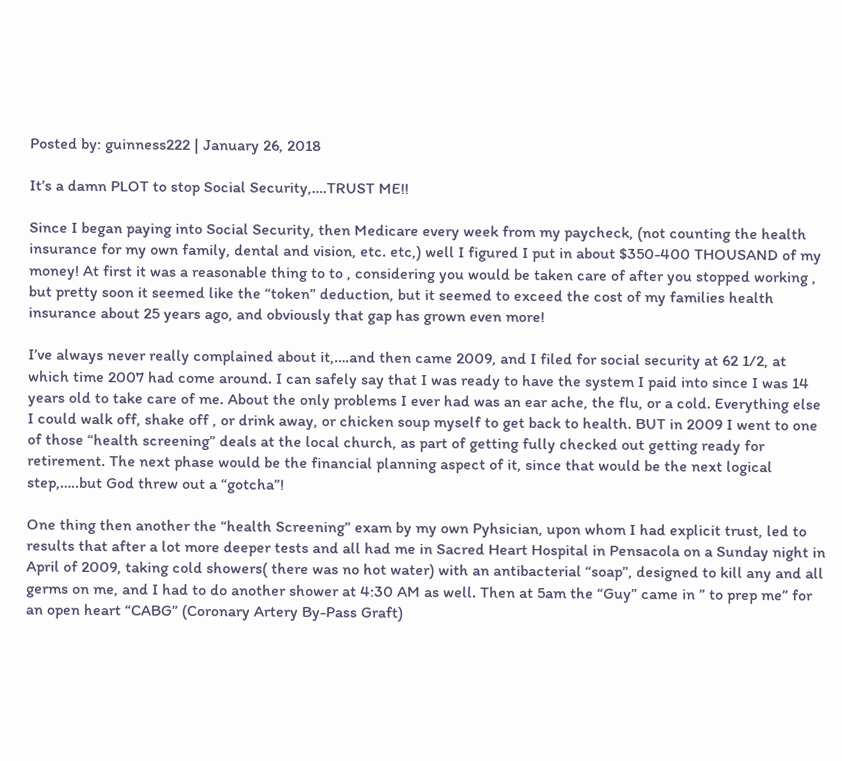Posted by: guinness222 | January 26, 2018

It’s a damn PLOT to stop Social Security,….TRUST ME!!

Since I began paying into Social Security, then Medicare every week from my paycheck, (not counting the health insurance for my own family, dental and vision, etc. etc,) well I figured I put in about $350-400 THOUSAND of my money! At first it was a reasonable thing to to , considering you would be taken care of after you stopped working , but pretty soon it seemed like the “token” deduction, but it seemed to exceed the cost of my families health insurance about 25 years ago, and obviously that gap has grown even more!

I’ve always never really complained about it,….and then came 2009, and I filed for social security at 62 1/2, at which time 2007 had come around. I can safely say that I was ready to have the system I paid into since I was 14 years old to take care of me. About the only problems I ever had was an ear ache, the flu, or a cold. Everything else I could walk off, shake off , or drink away, or chicken soup myself to get back to health. BUT in 2009 I went to one of those “health screening” deals at the local church, as part of getting fully checked out getting ready for retirement. The next phase would be the financial planning aspect of it, since that would be the next logical step,…..but God threw out a “gotcha”!

One thing then another the “health Screening” exam by my own Pyhsician, upon whom I had explicit trust, led to results that after a lot more deeper tests and all had me in Sacred Heart Hospital in Pensacola on a Sunday night in April of 2009, taking cold showers( there was no hot water) with an antibacterial “soap”, designed to kill any and all germs on me, and I had to do another shower at 4:30 AM as well. Then at 5am the “Guy” came in ” to prep me” for an open heart “CABG” (Coronary Artery By-Pass Graft)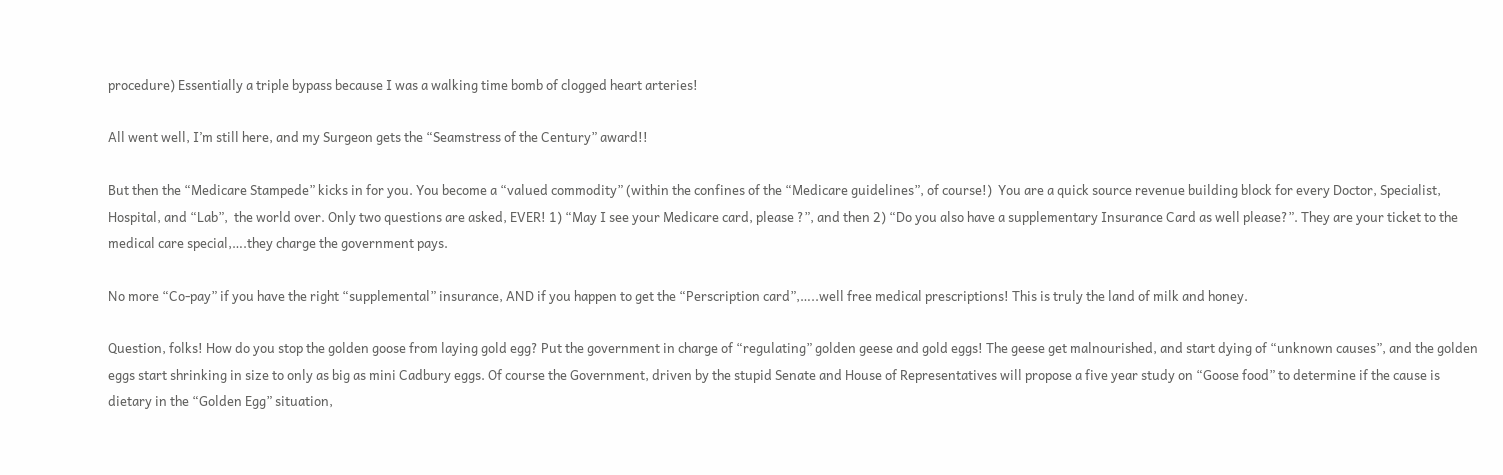procedure) Essentially a triple bypass because I was a walking time bomb of clogged heart arteries!

All went well, I’m still here, and my Surgeon gets the “Seamstress of the Century” award!!

But then the “Medicare Stampede” kicks in for you. You become a “valued commodity” (within the confines of the “Medicare guidelines”, of course!)  You are a quick source revenue building block for every Doctor, Specialist, Hospital, and “Lab”,  the world over. Only two questions are asked, EVER! 1) “May I see your Medicare card, please ?”, and then 2) “Do you also have a supplementary Insurance Card as well please?”. They are your ticket to the medical care special,….they charge the government pays.

No more “Co-pay” if you have the right “supplemental” insurance, AND if you happen to get the “Perscription card”,…..well free medical prescriptions! This is truly the land of milk and honey.

Question, folks! How do you stop the golden goose from laying gold egg? Put the government in charge of “regulating” golden geese and gold eggs! The geese get malnourished, and start dying of “unknown causes”, and the golden eggs start shrinking in size to only as big as mini Cadbury eggs. Of course the Government, driven by the stupid Senate and House of Representatives will propose a five year study on “Goose food” to determine if the cause is dietary in the “Golden Egg” situation,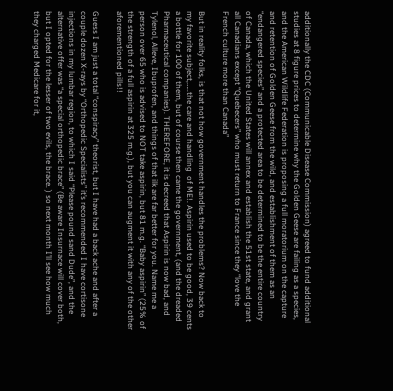additionally the CDC (Communicable Disease Commission) agreed to fund additional studies at 8 figure prices to determine why the Golden Geese are failing as a species, and the American Wildlife Federation is proposing a full moratorium on the capture and retention of Golden Geese from the wild, and establishment of them as an “endangered species” and a protected area to be determined to be the entire country of Canada, which the United States will annex and establish the 51st state, and grant all Canadians except “Quebecers” who must return to France since they “love the French culture more than Canada”

But in reality folks, is that not how government handles the problems? Now back to my favorite subject,…..the care and handling  of ME!. Aspirin used to be good, 39 cents a bottle for 100 of them, but of course then came the government, (and the dreaded Pharmaceutical companies). THEREFORE, it is decreed that Aspirin is now bad, and Tylenol, Alleve, Ibuprofen, and things of that ilk are far better for you. Name me a person over 65 who is advised to NOT take aspirin, but 81 m.g. “Baby aspirin” (25% of the strength of a full aspirin at 325 m.g.), but you can augment it with any of the other aforementioned pills!!

Guess I am just a total “conspiracy” theorist, but I have had a back ache and after a couple dozen X-rays by “Orthopedic Specialists” it’s recommended I have cortisone injections in my lumbar region, to which I said “Please pound sand Dude”, and the alternative offer was “a special orthopedic brace” (Be aware Insurnace will cover both, but I opted for the lesser of two evils, the brace. ) so next month I’ll see how much they charged Medicare for it,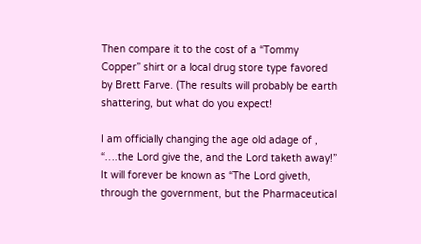Then compare it to the cost of a “Tommy Copper” shirt or a local drug store type favored by Brett Farve. (The results will probably be earth shattering, but what do you expect!

I am officially changing the age old adage of , “….the Lord give the, and the Lord taketh away!” It will forever be known as “The Lord giveth, through the government, but the Pharmaceutical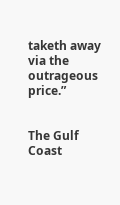taketh away via the outrageous price.”


The Gulf Coast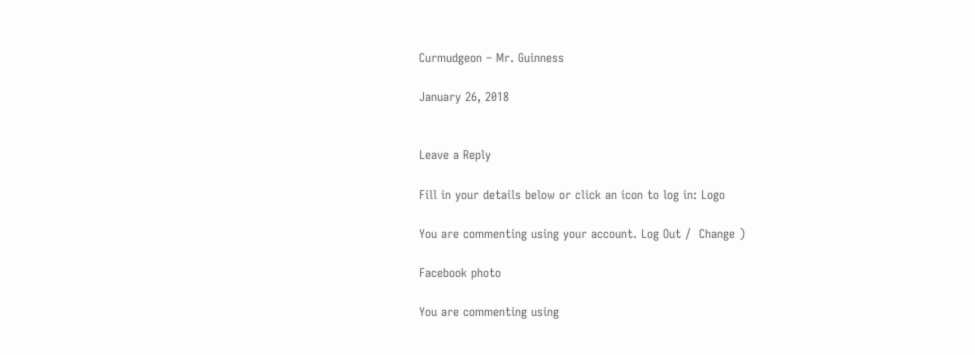Curmudgeon – Mr. Guinness

January 26, 2018


Leave a Reply

Fill in your details below or click an icon to log in: Logo

You are commenting using your account. Log Out /  Change )

Facebook photo

You are commenting using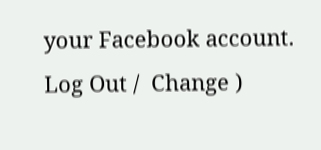your Facebook account. Log Out /  Change )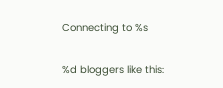Connecting to %s


%d bloggers like this: